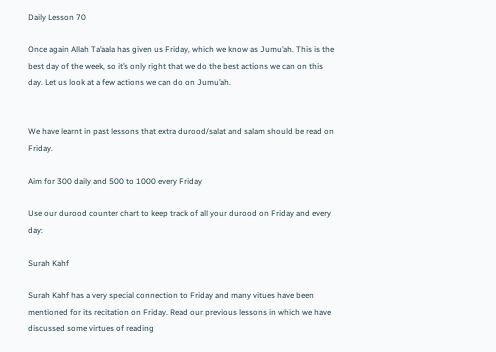Daily Lesson 70

Once again Allah Ta’aala has given us Friday, which we know as Jumu’ah. This is the best day of the week, so it’s only right that we do the best actions we can on this day. Let us look at a few actions we can do on Jumu’ah.


We have learnt in past lessons that extra durood/salat and salam should be read on Friday.

Aim for 300 daily and 500 to 1000 every Friday

Use our durood counter chart to keep track of all your durood on Friday and every day:

Surah Kahf

Surah Kahf has a very special connection to Friday and many vitues have been mentioned for its recitation on Friday. Read our previous lessons in which we have discussed some virtues of reading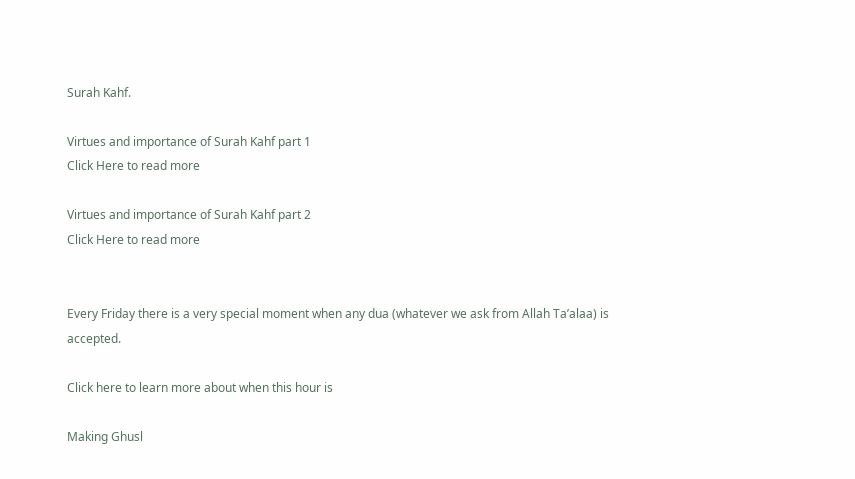Surah Kahf.

Virtues and importance of Surah Kahf part 1
Click Here to read more

Virtues and importance of Surah Kahf part 2
Click Here to read more


Every Friday there is a very special moment when any dua (whatever we ask from Allah Ta’alaa) is accepted.

Click here to learn more about when this hour is

Making Ghusl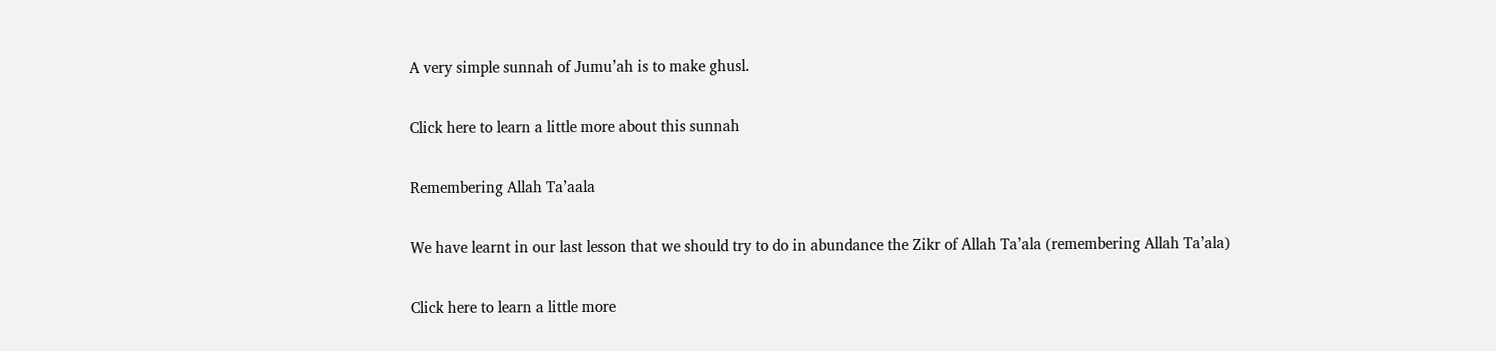A very simple sunnah of Jumu’ah is to make ghusl.

Click here to learn a little more about this sunnah

Remembering Allah Ta’aala

We have learnt in our last lesson that we should try to do in abundance the Zikr of Allah Ta’ala (remembering Allah Ta’ala)

Click here to learn a little more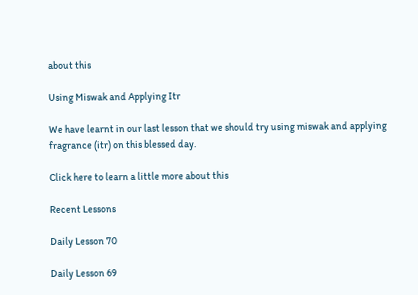about this

Using Miswak and Applying Itr

We have learnt in our last lesson that we should try using miswak and applying fragrance (itr) on this blessed day.

Click here to learn a little more about this

Recent Lessons

Daily Lesson 70

Daily Lesson 69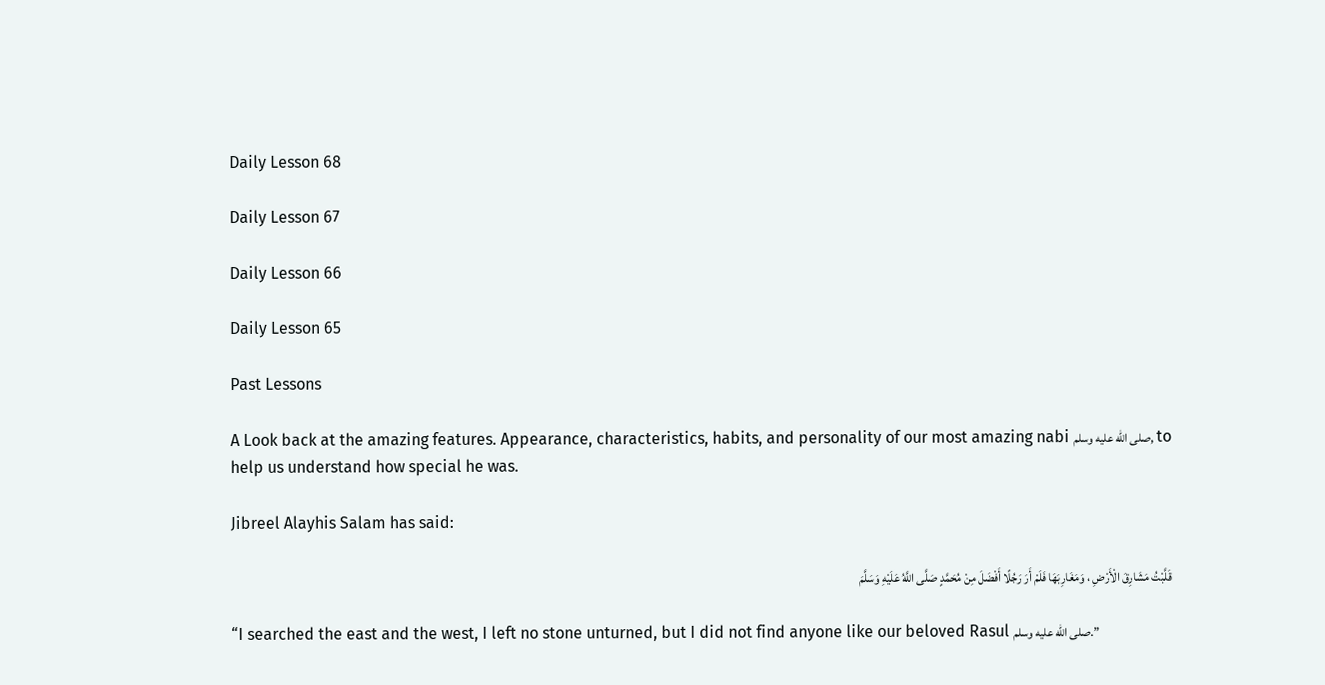Daily Lesson 68

Daily Lesson 67

Daily Lesson 66

Daily Lesson 65

Past Lessons

A Look back at the amazing features. Appearance, characteristics, habits, and personality of our most amazing nabi صلى الله عليه وسلم, to help us understand how special he was.

Jibreel Alayhis Salam has said:

قَلَّبْتُ مَشَارِقَ الْأَرْضِ ، وَمَغَارِبَهَا فَلَمْ أَرَ رَجُلًا أَفْضَلَ مِنْ مُحَمَّدٍ صَلَّى اللَّهُ عَلَيْهِ وَسَلَّمَ

“I searched the east and the west, I left no stone unturned, but I did not find anyone like our beloved Rasul صلى الله عليه وسلم.”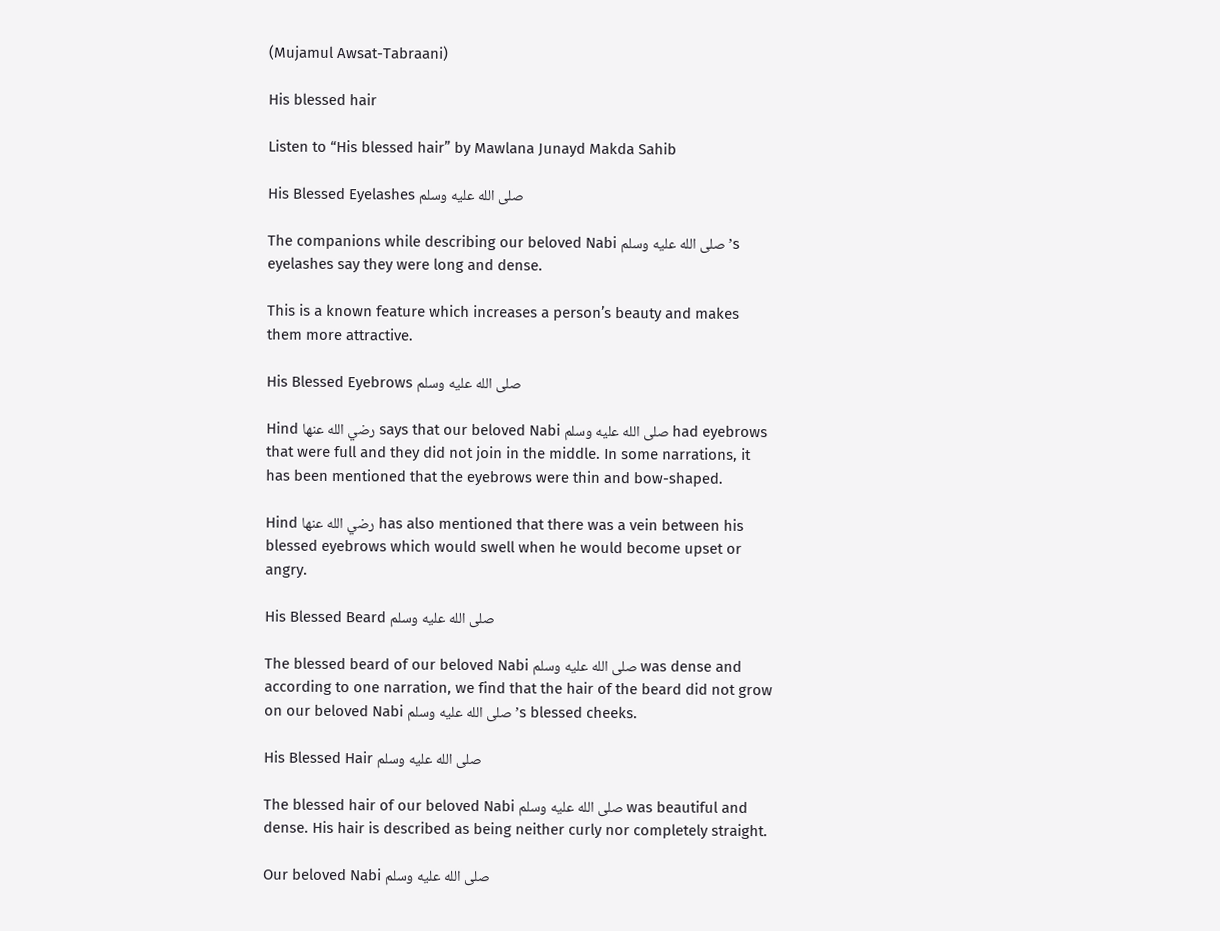(Mujamul Awsat-Tabraani)

His blessed hair

Listen to “His blessed hair” by Mawlana Junayd Makda Sahib

His Blessed Eyelashes صلى الله عليه وسلم

The companions while describing our beloved Nabi صلى الله عليه وسلم’s eyelashes say they were long and dense.

This is a known feature which increases a person’s beauty and makes them more attractive.

His Blessed Eyebrows صلى الله عليه وسلم

Hind رضي الله عنها says that our beloved Nabi صلى الله عليه وسلم had eyebrows that were full and they did not join in the middle. In some narrations, it has been mentioned that the eyebrows were thin and bow-shaped.

Hind رضي الله عنها has also mentioned that there was a vein between his blessed eyebrows which would swell when he would become upset or angry.

His Blessed Beard صلى الله عليه وسلم

The blessed beard of our beloved Nabi صلى الله عليه وسلم was dense and according to one narration, we find that the hair of the beard did not grow on our beloved Nabi صلى الله عليه وسلم’s blessed cheeks.

His Blessed Hair صلى الله عليه وسلم

The blessed hair of our beloved Nabi صلى الله عليه وسلم was beautiful and dense. His hair is described as being neither curly nor completely straight.

Our beloved Nabi صلى الله عليه وسلم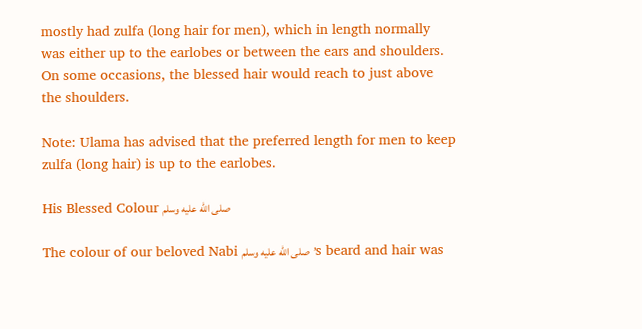mostly had zulfa (long hair for men), which in length normally was either up to the earlobes or between the ears and shoulders. On some occasions, the blessed hair would reach to just above the shoulders.

Note: Ulama has advised that the preferred length for men to keep zulfa (long hair) is up to the earlobes.

His Blessed Colour صلى الله عليه وسلم

The colour of our beloved Nabi صلى الله عليه وسلم’s beard and hair was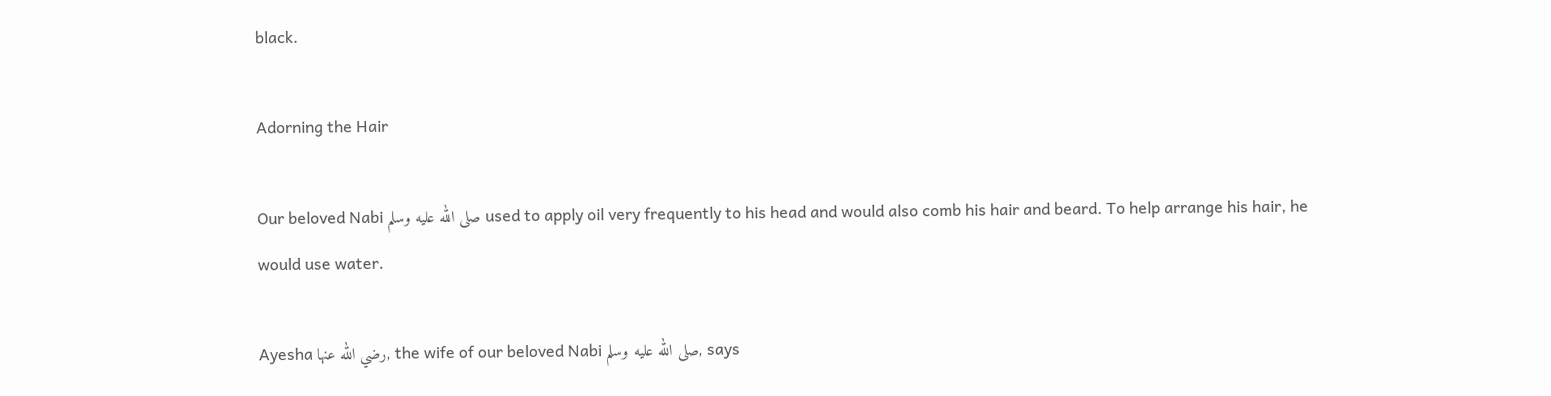black.

Adorning the Hair

Our beloved Nabi صلى الله عليه وسلم used to apply oil very frequently to his head and would also comb his hair and beard. To help arrange his hair, he would use water.

Ayesha رضي الله عنها, the wife of our beloved Nabi صلى الله عليه وسلم, says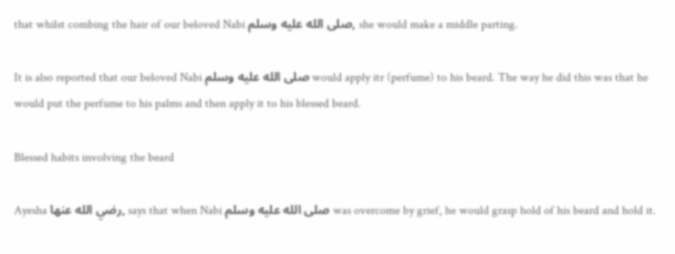that whilst combing the hair of our beloved Nabi صلى الله عليه وسلم, she would make a middle parting.

It is also reported that our beloved Nabi صلى الله عليه وسلم would apply itr (perfume) to his beard. The way he did this was that he would put the perfume to his palms and then apply it to his blessed beard.

Blessed habits involving the beard

Ayesha رضي الله عنها, says that when Nabi صلى الله عليه وسلم was overcome by grief, he would grasp hold of his beard and hold it.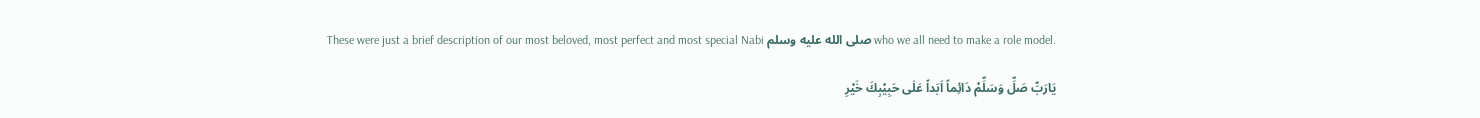These were just a brief description of our most beloved, most perfect and most special Nabi صلى الله عليه وسلم who we all need to make a role model.

يَارَبِّ صَلِّ وَسَلِّمْ دَائِماً اَبَداً عَلٰى حَبِيْبِكَ خَيْرِ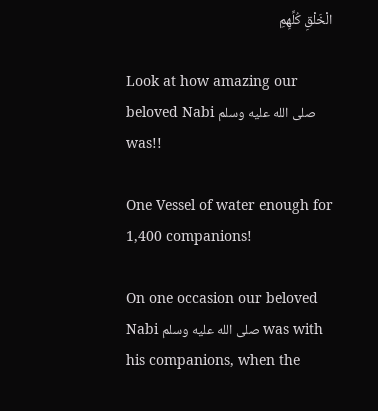الْخَلْقِ كُلِّهِمِ

Look at how amazing our beloved Nabi صلى الله عليه وسلم was!!

One Vessel of water enough for 1,400 companions!

On one occasion our beloved Nabi صلى الله عليه وسلم was with his companions, when the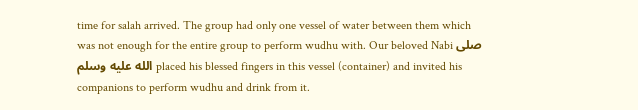time for salah arrived. The group had only one vessel of water between them which was not enough for the entire group to perform wudhu with. Our beloved Nabi صلى الله عليه وسلم placed his blessed fingers in this vessel (container) and invited his companions to perform wudhu and drink from it.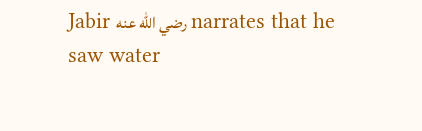Jabir رضي الله عنه narrates that he saw water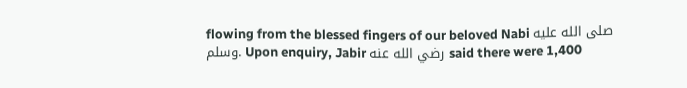flowing from the blessed fingers of our beloved Nabi صلى الله عليه وسلم. Upon enquiry, Jabir رضي الله عنه said there were 1,400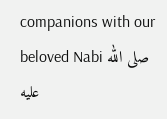companions with our beloved Nabi صلى الله عليه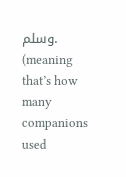وسلم. (meaning that’s how many companions used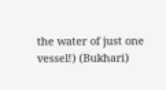the water of just one vessel!) (Bukhari)